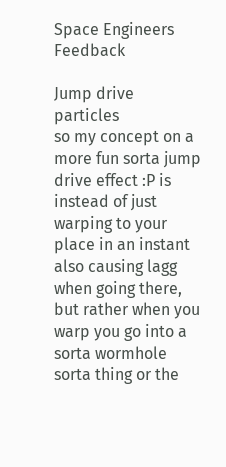Space Engineers Feedback

Jump drive particles
so my concept on a more fun sorta jump drive effect :P is instead of just warping to your place in an instant also causing lagg when going there, but rather when you warp you go into a sorta wormhole sorta thing or the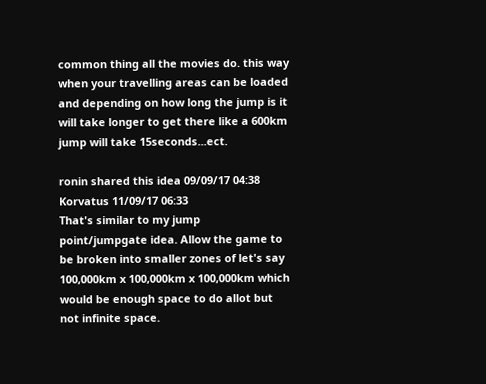common thing all the movies do. this way when your travelling areas can be loaded and depending on how long the jump is it will take longer to get there like a 600km jump will take 15seconds...ect.

ronin shared this idea 09/09/17 04:38
Korvatus 11/09/17 06:33
That's similar to my jump point/jumpgate idea. Allow the game to be broken into smaller zones of let's say 100,000km x 100,000km x 100,000km which would be enough space to do allot but not infinite space.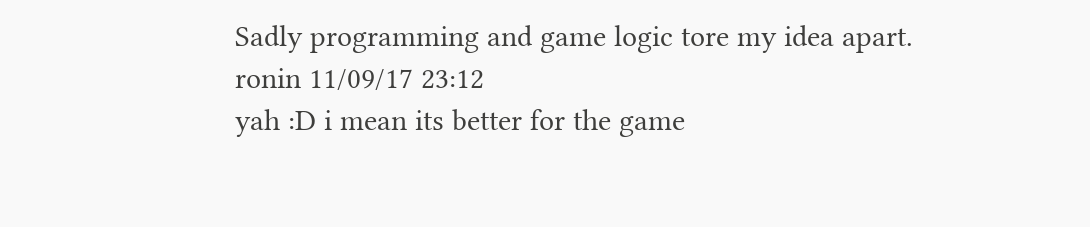Sadly programming and game logic tore my idea apart.
ronin 11/09/17 23:12
yah :D i mean its better for the game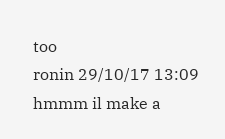too
ronin 29/10/17 13:09
hmmm il make a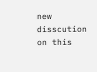new disscution on this